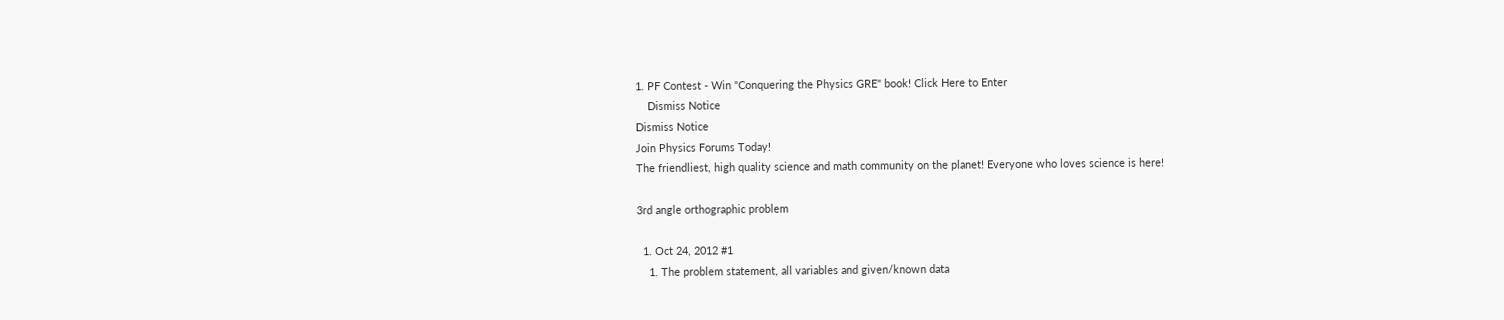1. PF Contest - Win "Conquering the Physics GRE" book! Click Here to Enter
    Dismiss Notice
Dismiss Notice
Join Physics Forums Today!
The friendliest, high quality science and math community on the planet! Everyone who loves science is here!

3rd angle orthographic problem

  1. Oct 24, 2012 #1
    1. The problem statement, all variables and given/known data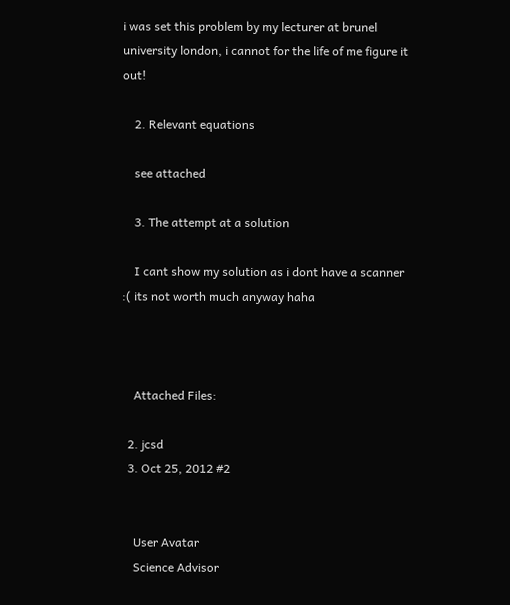i was set this problem by my lecturer at brunel university london, i cannot for the life of me figure it out!

    2. Relevant equations

    see attached

    3. The attempt at a solution

    I cant show my solution as i dont have a scanner :( its not worth much anyway haha



    Attached Files:

  2. jcsd
  3. Oct 25, 2012 #2


    User Avatar
    Science Advisor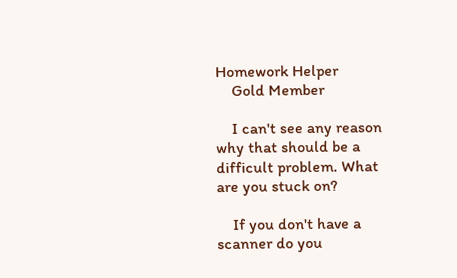Homework Helper
    Gold Member

    I can't see any reason why that should be a difficult problem. What are you stuck on?

    If you don't have a scanner do you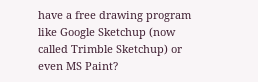have a free drawing program like Google Sketchup (now called Trimble Sketchup) or even MS Paint?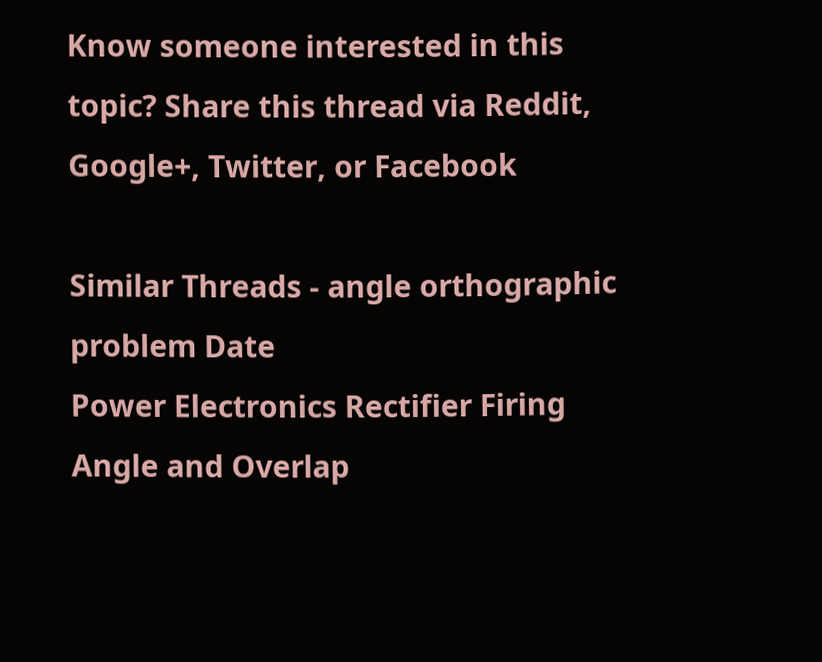Know someone interested in this topic? Share this thread via Reddit, Google+, Twitter, or Facebook

Similar Threads - angle orthographic problem Date
Power Electronics Rectifier Firing Angle and Overlap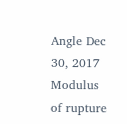Angle Dec 30, 2017
Modulus of rupture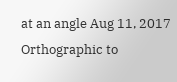at an angle Aug 11, 2017
Orthographic to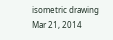isometric drawing Mar 21, 2014